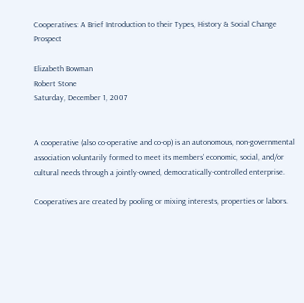Cooperatives: A Brief Introduction to their Types, History & Social Change Prospect

Elizabeth Bowman
Robert Stone
Saturday, December 1, 2007


A cooperative (also co-operative and co-op) is an autonomous, non-governmental association voluntarily formed to meet its members’ economic, social, and/or cultural needs through a jointly-owned, democratically-controlled enterprise.

Cooperatives are created by pooling or mixing interests, properties or labors.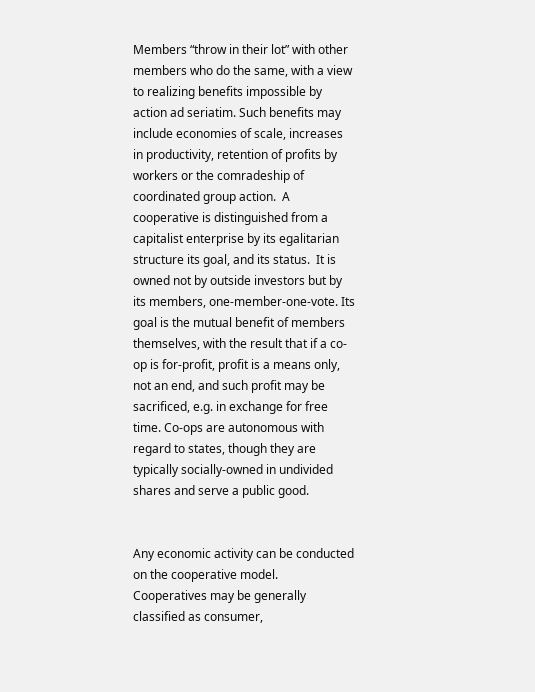Members “throw in their lot” with other members who do the same, with a view to realizing benefits impossible by action ad seriatim. Such benefits may include economies of scale, increases in productivity, retention of profits by workers or the comradeship of coordinated group action.  A cooperative is distinguished from a capitalist enterprise by its egalitarian structure its goal, and its status.  It is owned not by outside investors but by its members, one-member-one-vote. Its goal is the mutual benefit of members themselves, with the result that if a co-op is for-profit, profit is a means only, not an end, and such profit may be sacrificed, e.g. in exchange for free time. Co-ops are autonomous with regard to states, though they are typically socially-owned in undivided shares and serve a public good.


Any economic activity can be conducted on the cooperative model.  Cooperatives may be generally classified as consumer,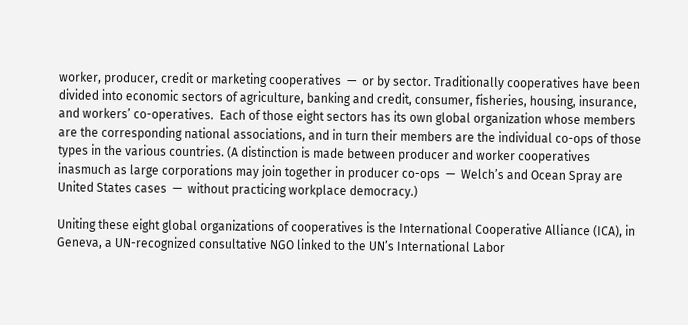worker, producer, credit or marketing cooperatives  —  or by sector. Traditionally cooperatives have been divided into economic sectors of agriculture, banking and credit, consumer, fisheries, housing, insurance, and workers’ co-operatives.  Each of those eight sectors has its own global organization whose members are the corresponding national associations, and in turn their members are the individual co-ops of those types in the various countries. (A distinction is made between producer and worker cooperatives inasmuch as large corporations may join together in producer co-ops  —  Welch’s and Ocean Spray are United States cases  —  without practicing workplace democracy.)

Uniting these eight global organizations of cooperatives is the International Cooperative Alliance (ICA), in Geneva, a UN-recognized consultative NGO linked to the UN’s International Labor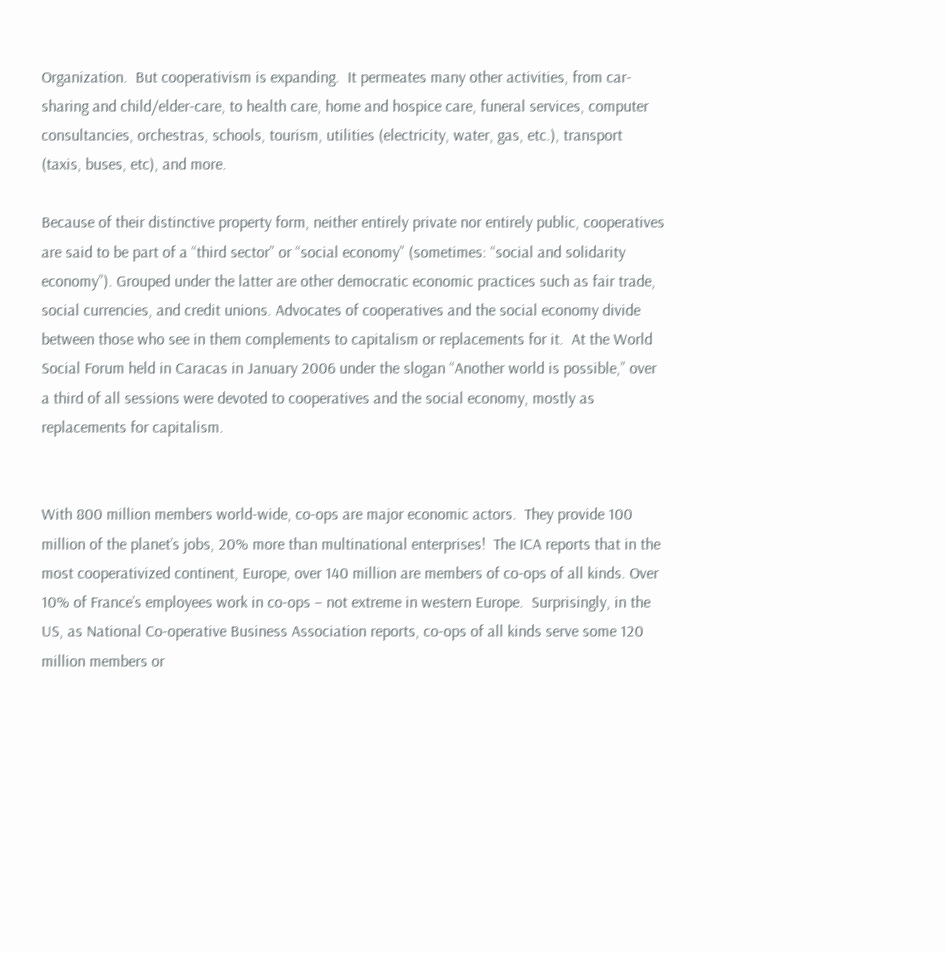Organization.  But cooperativism is expanding.  It permeates many other activities, from car-sharing and child/elder-care, to health care, home and hospice care, funeral services, computer consultancies, orchestras, schools, tourism, utilities (electricity, water, gas, etc.), transport (taxis, buses, etc), and more.

Because of their distinctive property form, neither entirely private nor entirely public, cooperatives are said to be part of a “third sector” or “social economy” (sometimes: “social and solidarity economy”). Grouped under the latter are other democratic economic practices such as fair trade, social currencies, and credit unions. Advocates of cooperatives and the social economy divide between those who see in them complements to capitalism or replacements for it.  At the World Social Forum held in Caracas in January 2006 under the slogan “Another world is possible,” over a third of all sessions were devoted to cooperatives and the social economy, mostly as replacements for capitalism.


With 800 million members world-wide, co-ops are major economic actors.  They provide 100 million of the planet’s jobs, 20% more than multinational enterprises!  The ICA reports that in the most cooperativized continent, Europe, over 140 million are members of co-ops of all kinds. Over 10% of France’s employees work in co-ops – not extreme in western Europe.  Surprisingly, in the US, as National Co-operative Business Association reports, co-ops of all kinds serve some 120 million members or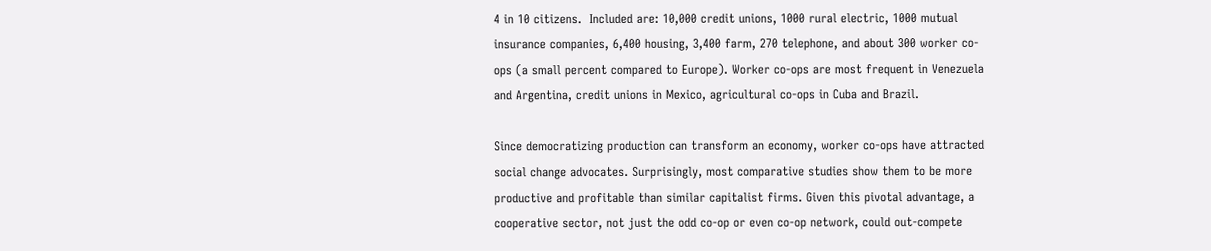4 in 10 citizens.  Included are: 10,000 credit unions, 1000 rural electric, 1000 mutual insurance companies, 6,400 housing, 3,400 farm, 270 telephone, and about 300 worker co-ops (a small percent compared to Europe). Worker co-ops are most frequent in Venezuela and Argentina, credit unions in Mexico, agricultural co-ops in Cuba and Brazil.

Since democratizing production can transform an economy, worker co-ops have attracted social change advocates. Surprisingly, most comparative studies show them to be more productive and profitable than similar capitalist firms. Given this pivotal advantage, a cooperative sector, not just the odd co-op or even co-op network, could out-compete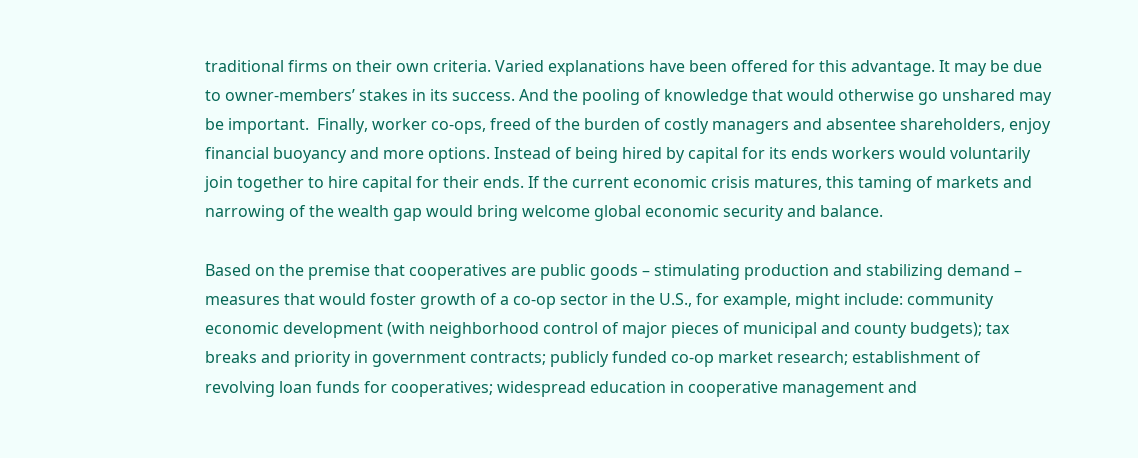traditional firms on their own criteria. Varied explanations have been offered for this advantage. It may be due to owner-members’ stakes in its success. And the pooling of knowledge that would otherwise go unshared may be important.  Finally, worker co-ops, freed of the burden of costly managers and absentee shareholders, enjoy financial buoyancy and more options. Instead of being hired by capital for its ends workers would voluntarily join together to hire capital for their ends. If the current economic crisis matures, this taming of markets and narrowing of the wealth gap would bring welcome global economic security and balance.

Based on the premise that cooperatives are public goods – stimulating production and stabilizing demand – measures that would foster growth of a co-op sector in the U.S., for example, might include: community economic development (with neighborhood control of major pieces of municipal and county budgets); tax breaks and priority in government contracts; publicly funded co-op market research; establishment of revolving loan funds for cooperatives; widespread education in cooperative management and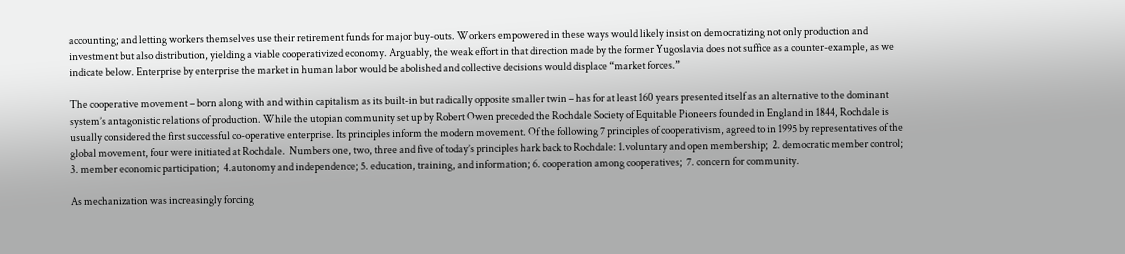accounting; and letting workers themselves use their retirement funds for major buy-outs. Workers empowered in these ways would likely insist on democratizing not only production and investment but also distribution, yielding a viable cooperativized economy. Arguably, the weak effort in that direction made by the former Yugoslavia does not suffice as a counter-example, as we indicate below. Enterprise by enterprise the market in human labor would be abolished and collective decisions would displace “market forces.”

The cooperative movement – born along with and within capitalism as its built-in but radically opposite smaller twin – has for at least 160 years presented itself as an alternative to the dominant system’s antagonistic relations of production. While the utopian community set up by Robert Owen preceded the Rochdale Society of Equitable Pioneers founded in England in 1844, Rochdale is usually considered the first successful co-operative enterprise. Its principles inform the modern movement. Of the following 7 principles of cooperativism, agreed to in 1995 by representatives of the global movement, four were initiated at Rochdale.  Numbers one, two, three and five of today’s principles hark back to Rochdale: 1.voluntary and open membership;  2. democratic member control;  3. member economic participation;  4.autonomy and independence; 5. education, training, and information; 6. cooperation among cooperatives;  7. concern for community.

As mechanization was increasingly forcing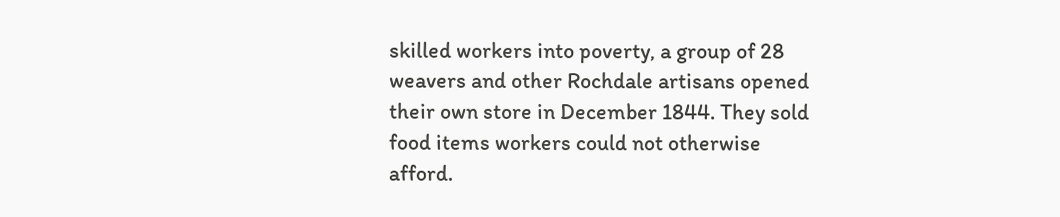skilled workers into poverty, a group of 28 weavers and other Rochdale artisans opened their own store in December 1844. They sold food items workers could not otherwise afford.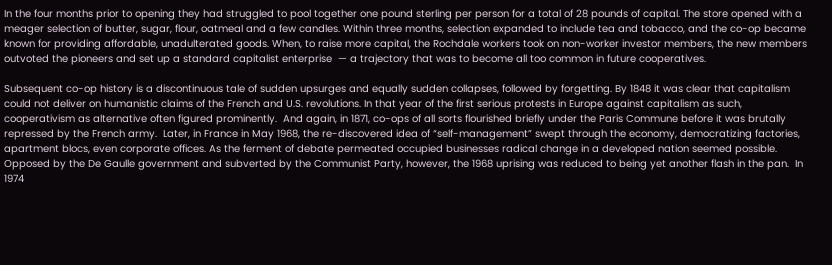In the four months prior to opening they had struggled to pool together one pound sterling per person for a total of 28 pounds of capital. The store opened with a meager selection of butter, sugar, flour, oatmeal and a few candles. Within three months, selection expanded to include tea and tobacco, and the co-op became known for providing affordable, unadulterated goods. When, to raise more capital, the Rochdale workers took on non-worker investor members, the new members outvoted the pioneers and set up a standard capitalist enterprise  — a trajectory that was to become all too common in future cooperatives.

Subsequent co-op history is a discontinuous tale of sudden upsurges and equally sudden collapses, followed by forgetting. By 1848 it was clear that capitalism could not deliver on humanistic claims of the French and U.S. revolutions. In that year of the first serious protests in Europe against capitalism as such, cooperativism as alternative often figured prominently.  And again, in 1871, co-ops of all sorts flourished briefly under the Paris Commune before it was brutally repressed by the French army.  Later, in France in May 1968, the re-discovered idea of “self-management” swept through the economy, democratizing factories, apartment blocs, even corporate offices. As the ferment of debate permeated occupied businesses radical change in a developed nation seemed possible. Opposed by the De Gaulle government and subverted by the Communist Party, however, the 1968 uprising was reduced to being yet another flash in the pan.  In 1974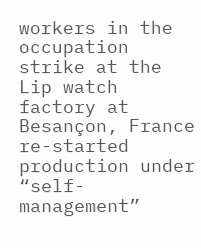workers in the occupation strike at the Lip watch factory at Besançon, France re-started production under “self-management”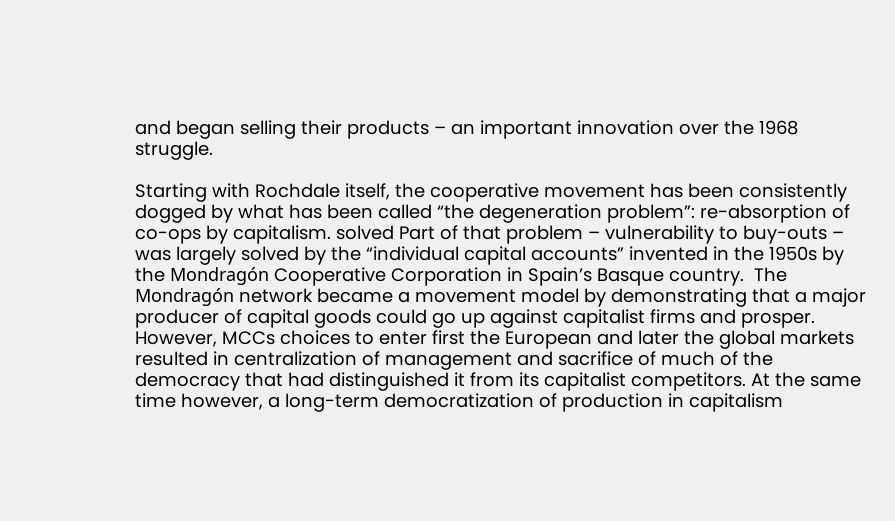and began selling their products – an important innovation over the 1968 struggle.

Starting with Rochdale itself, the cooperative movement has been consistently dogged by what has been called “the degeneration problem”: re-absorption of co-ops by capitalism. solved Part of that problem – vulnerability to buy-outs – was largely solved by the “individual capital accounts” invented in the 1950s by the Mondragón Cooperative Corporation in Spain’s Basque country.  The Mondragón network became a movement model by demonstrating that a major producer of capital goods could go up against capitalist firms and prosper.  However, MCCs choices to enter first the European and later the global markets resulted in centralization of management and sacrifice of much of the democracy that had distinguished it from its capitalist competitors. At the same time however, a long-term democratization of production in capitalism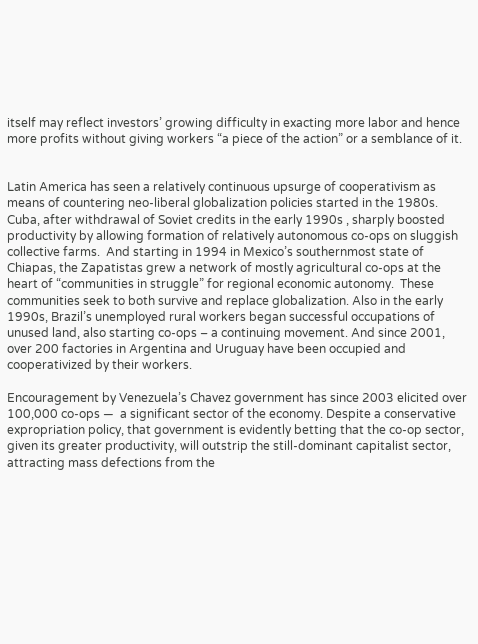itself may reflect investors’ growing difficulty in exacting more labor and hence more profits without giving workers “a piece of the action” or a semblance of it.


Latin America has seen a relatively continuous upsurge of cooperativism as means of countering neo-liberal globalization policies started in the 1980s.  Cuba, after withdrawal of Soviet credits in the early 1990s , sharply boosted productivity by allowing formation of relatively autonomous co-ops on sluggish collective farms.  And starting in 1994 in Mexico’s southernmost state of Chiapas, the Zapatistas grew a network of mostly agricultural co-ops at the heart of “communities in struggle” for regional economic autonomy.  These communities seek to both survive and replace globalization. Also in the early 1990s, Brazil’s unemployed rural workers began successful occupations of unused land, also starting co-ops – a continuing movement. And since 2001, over 200 factories in Argentina and Uruguay have been occupied and cooperativized by their workers.

Encouragement by Venezuela’s Chavez government has since 2003 elicited over 100,000 co-ops —  a significant sector of the economy. Despite a conservative expropriation policy, that government is evidently betting that the co-op sector, given its greater productivity, will outstrip the still-dominant capitalist sector, attracting mass defections from the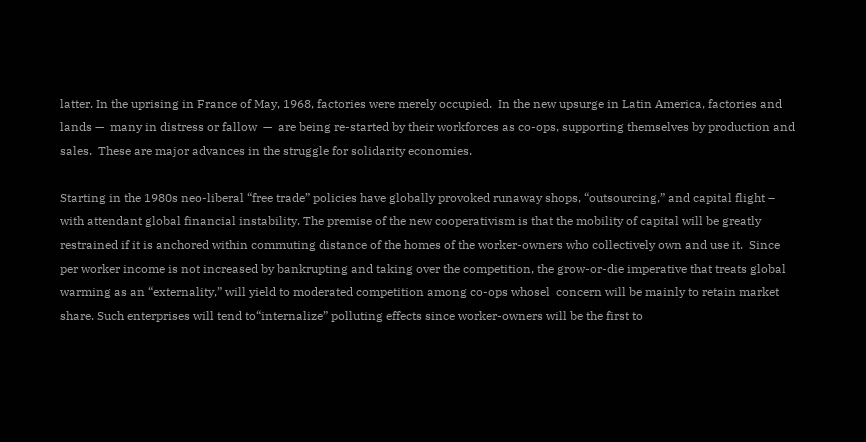latter. In the uprising in France of May, 1968, factories were merely occupied.  In the new upsurge in Latin America, factories and lands —  many in distress or fallow  —  are being re-started by their workforces as co-ops, supporting themselves by production and sales.  These are major advances in the struggle for solidarity economies.

Starting in the 1980s neo-liberal “free trade” policies have globally provoked runaway shops, “outsourcing,” and capital flight – with attendant global financial instability. The premise of the new cooperativism is that the mobility of capital will be greatly restrained if it is anchored within commuting distance of the homes of the worker-owners who collectively own and use it.  Since per worker income is not increased by bankrupting and taking over the competition, the grow-or-die imperative that treats global warming as an “externality,” will yield to moderated competition among co-ops whosel  concern will be mainly to retain market share. Such enterprises will tend to“internalize” polluting effects since worker-owners will be the first to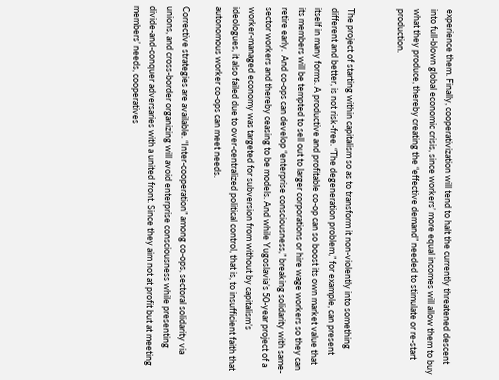experience them. Finally, cooperativization will tend to halt the currently threatened descent into full-blown global economic crisis, since workers’ more equal incomes will allow them to buy what they produce, thereby creating the “effective demand” needed to stimulate or re-start production.


The project of starting within capitalism so as to transform it non-violently into something different and better, is not risk-free. “The degeneration problem,” for example, can present itself in many forms. A productive and profitable co-op can so boost its own market value that its members will be tempted to sell out to larger corporations or hire wage workers so they can retire early.  And co-ops can develop “enterprise consciousness,” breaking solidarity with same-sector workers and thereby ceasing to be models. And while Yugoslavia’s 50-year project of a worker-managed economy was targeted for subversion from without by capitalism’s ideologues, it also failed due to over-centralized political control, that is, to insufficient faith that autonomous worker co-ops can meet needs.

Corrective strategies are available. “Inter-cooperation” among co-ops, sectoral solidarity via unions, and cross-border organizing will avoid enterprise consciousness while presenting divide-and-conquer adversaries with a united front. Since they aim not at profit but at meeting members’ needs, cooperatives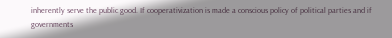inherently serve the public good. If cooperativization is made a conscious policy of political parties and if governments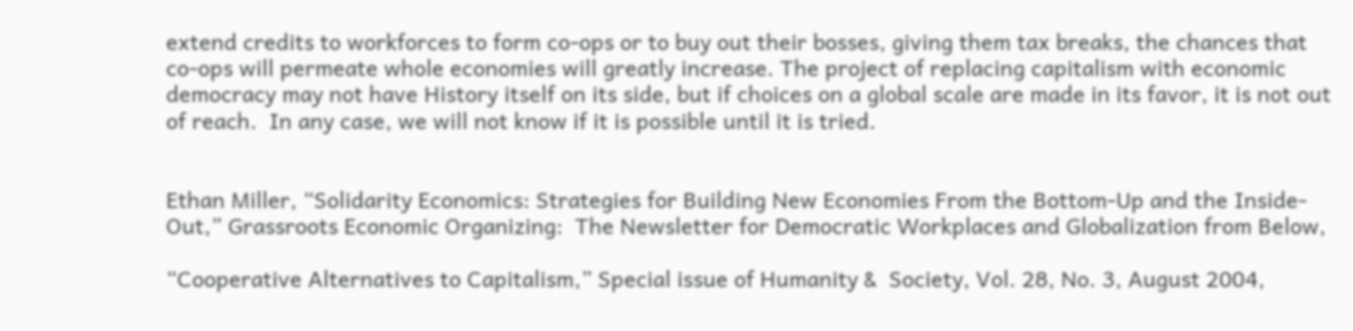extend credits to workforces to form co-ops or to buy out their bosses, giving them tax breaks, the chances that co-ops will permeate whole economies will greatly increase. The project of replacing capitalism with economic democracy may not have History itself on its side, but if choices on a global scale are made in its favor, it is not out of reach.  In any case, we will not know if it is possible until it is tried.


Ethan Miller, “Solidarity Economics: Strategies for Building New Economies From the Bottom-Up and the Inside-Out,” Grassroots Economic Organizing:  The Newsletter for Democratic Workplaces and Globalization from Below,

“Cooperative Alternatives to Capitalism,” Special issue of Humanity &  Society, Vol. 28, No. 3, August 2004,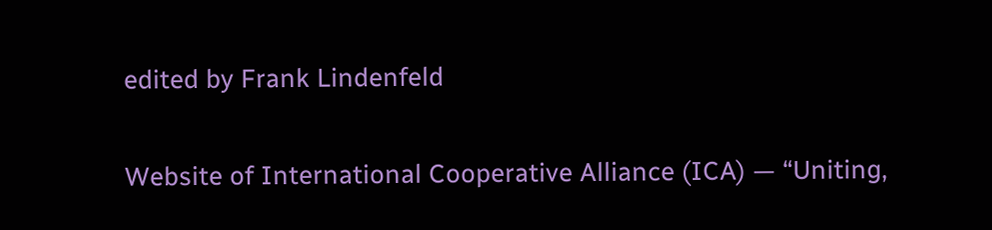edited by Frank Lindenfeld

Website of International Cooperative Alliance (ICA) — “Uniting,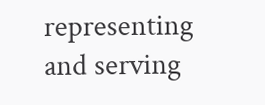representing and serving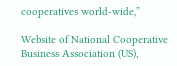cooperatives world-wide,”

Website of National Cooperative Business Association (US),